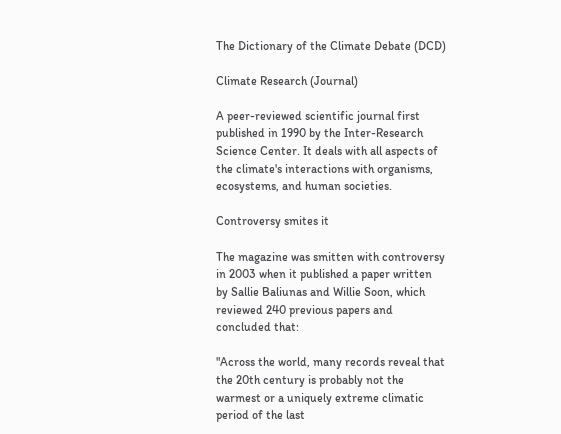The Dictionary of the Climate Debate (DCD)

Climate Research (Journal)

A peer-reviewed scientific journal first published in 1990 by the Inter-Research Science Center. It deals with all aspects of the climate's interactions with organisms, ecosystems, and human societies.

Controversy smites it

The magazine was smitten with controversy in 2003 when it published a paper written by Sallie Baliunas and Willie Soon, which reviewed 240 previous papers and concluded that:

"Across the world, many records reveal that the 20th century is probably not the warmest or a uniquely extreme climatic period of the last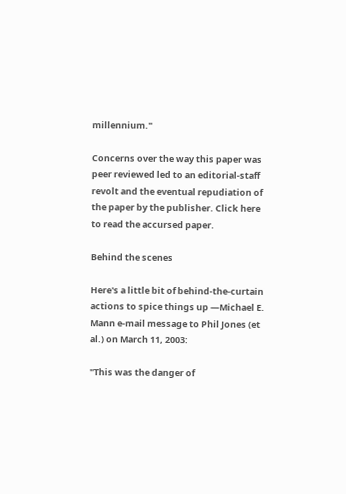millennium."

Concerns over the way this paper was peer reviewed led to an editorial-staff revolt and the eventual repudiation of the paper by the publisher. Click here to read the accursed paper.

Behind the scenes

Here's a little bit of behind-the-curtain actions to spice things up —Michael E. Mann e-mail message to Phil Jones (et al.) on March 11, 2003:

"This was the danger of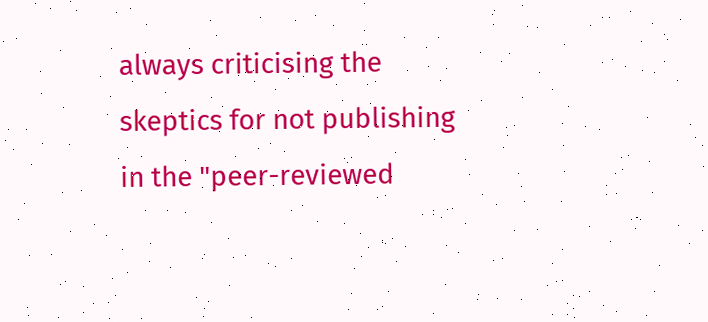always criticising the skeptics for not publishing in the "peer-reviewed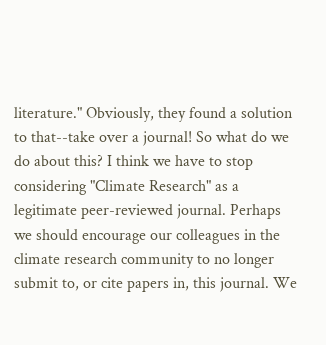literature." Obviously, they found a solution to that--take over a journal! So what do we do about this? I think we have to stop considering "Climate Research" as a legitimate peer-reviewed journal. Perhaps we should encourage our colleagues in the climate research community to no longer submit to, or cite papers in, this journal. We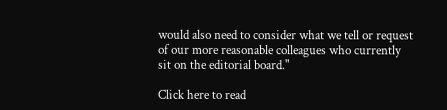would also need to consider what we tell or request of our more reasonable colleagues who currently sit on the editorial board."

Click here to read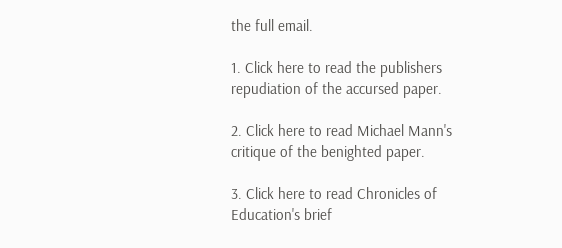the full email.

1. Click here to read the publishers repudiation of the accursed paper.

2. Click here to read Michael Mann's critique of the benighted paper.

3. Click here to read Chronicles of Education's brief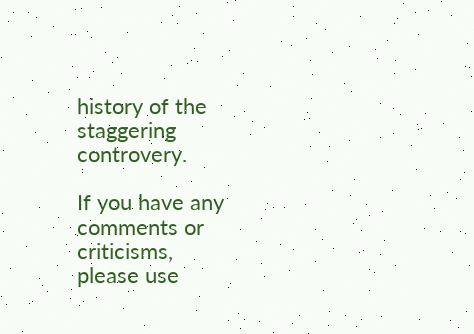history of the staggering controvery.

If you have any comments or criticisms,
please use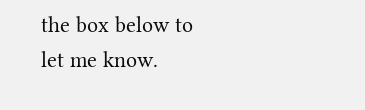the box below to let me know.